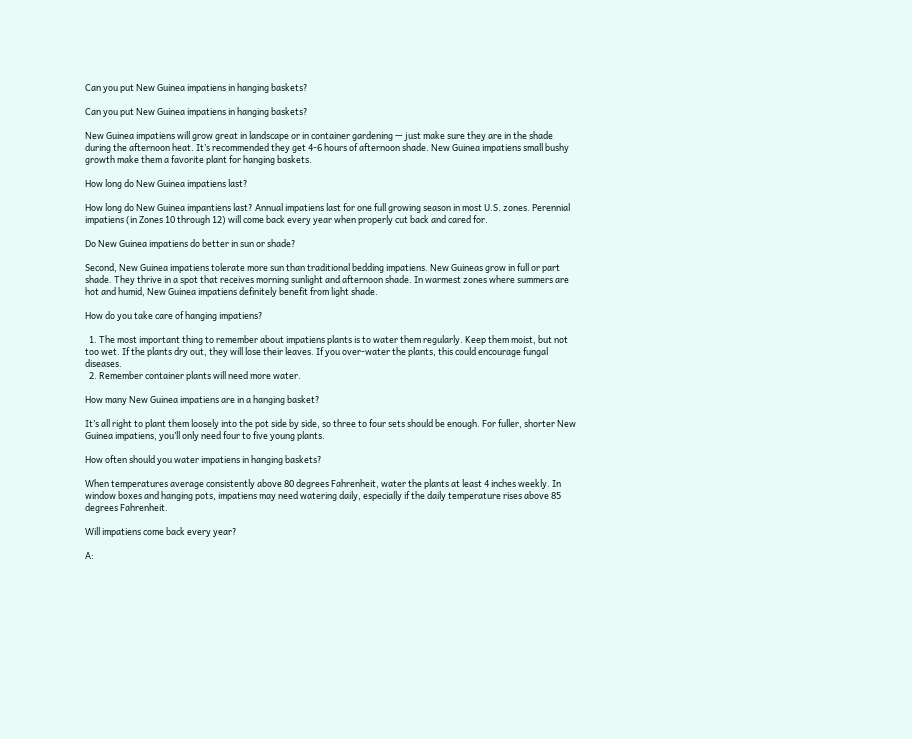Can you put New Guinea impatiens in hanging baskets?

Can you put New Guinea impatiens in hanging baskets?

New Guinea impatiens will grow great in landscape or in container gardening — just make sure they are in the shade during the afternoon heat. It’s recommended they get 4-6 hours of afternoon shade. New Guinea impatiens small bushy growth make them a favorite plant for hanging baskets.

How long do New Guinea impatiens last?

How long do New Guinea impantiens last? Annual impatiens last for one full growing season in most U.S. zones. Perennial impatiens (in Zones 10 through 12) will come back every year when properly cut back and cared for.

Do New Guinea impatiens do better in sun or shade?

Second, New Guinea impatiens tolerate more sun than traditional bedding impatiens. New Guineas grow in full or part shade. They thrive in a spot that receives morning sunlight and afternoon shade. In warmest zones where summers are hot and humid, New Guinea impatiens definitely benefit from light shade.

How do you take care of hanging impatiens?

  1. The most important thing to remember about impatiens plants is to water them regularly. Keep them moist, but not too wet. If the plants dry out, they will lose their leaves. If you over-water the plants, this could encourage fungal diseases.
  2. Remember container plants will need more water.

How many New Guinea impatiens are in a hanging basket?

It’s all right to plant them loosely into the pot side by side, so three to four sets should be enough. For fuller, shorter New Guinea impatiens, you’ll only need four to five young plants.

How often should you water impatiens in hanging baskets?

When temperatures average consistently above 80 degrees Fahrenheit, water the plants at least 4 inches weekly. In window boxes and hanging pots, impatiens may need watering daily, especially if the daily temperature rises above 85 degrees Fahrenheit.

Will impatiens come back every year?

A: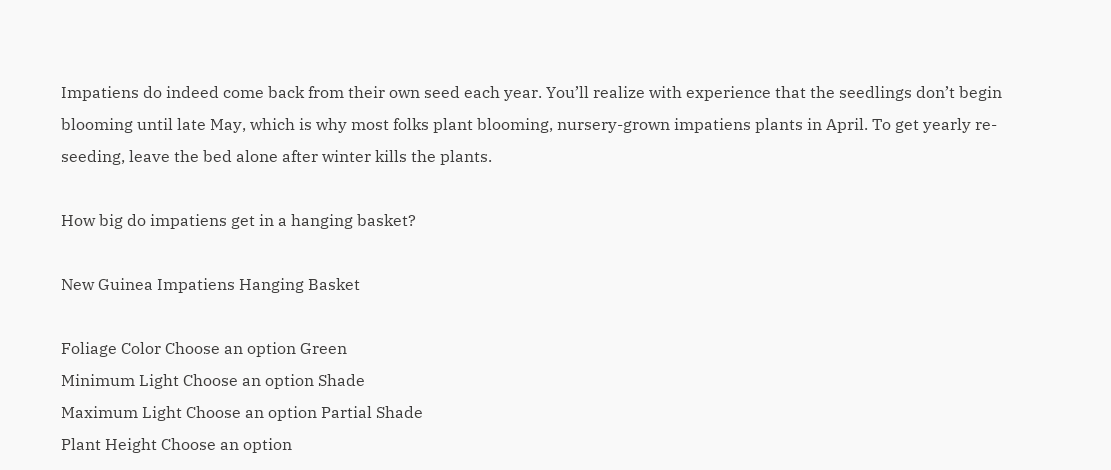Impatiens do indeed come back from their own seed each year. You’ll realize with experience that the seedlings don’t begin blooming until late May, which is why most folks plant blooming, nursery-grown impatiens plants in April. To get yearly re-seeding, leave the bed alone after winter kills the plants.

How big do impatiens get in a hanging basket?

New Guinea Impatiens Hanging Basket

Foliage Color Choose an option Green
Minimum Light Choose an option Shade
Maximum Light Choose an option Partial Shade
Plant Height Choose an option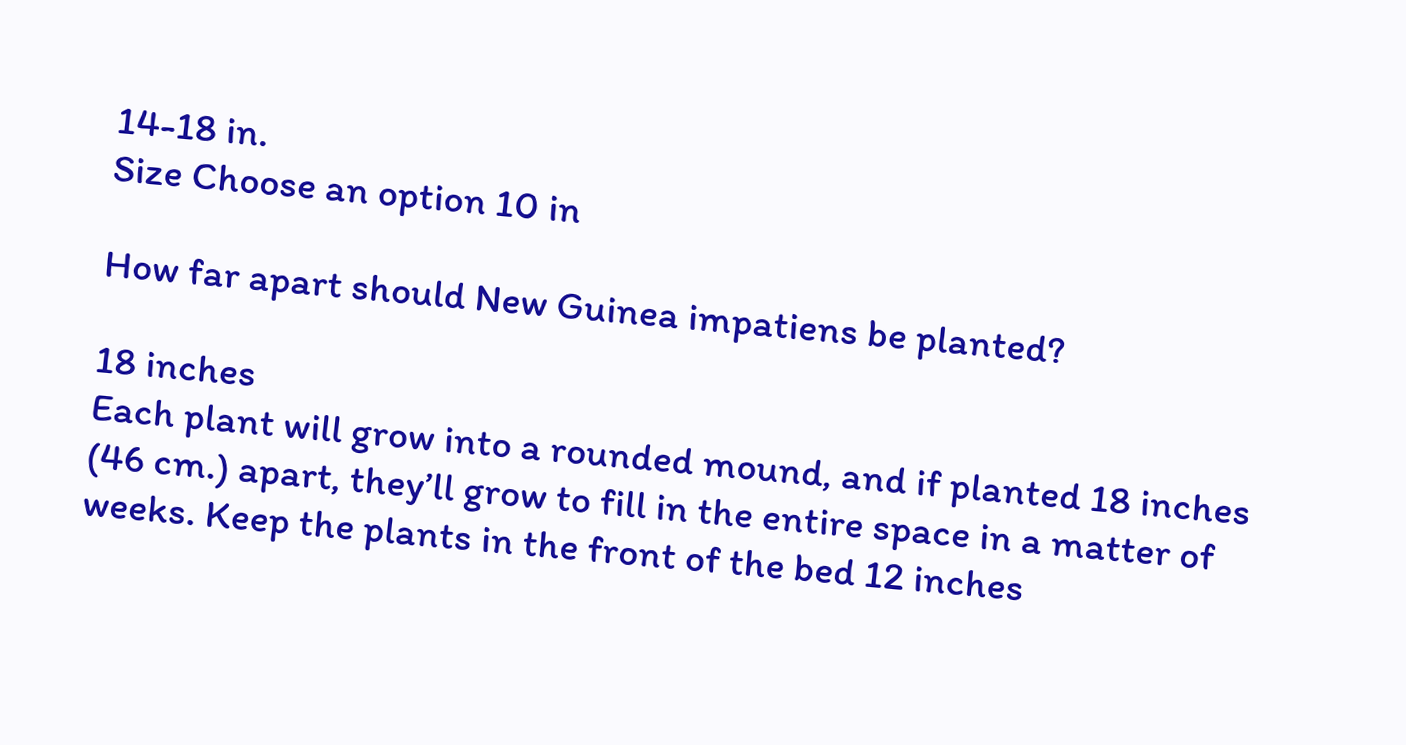14-18 in.
Size Choose an option 10 in

How far apart should New Guinea impatiens be planted?

18 inches
Each plant will grow into a rounded mound, and if planted 18 inches (46 cm.) apart, they’ll grow to fill in the entire space in a matter of weeks. Keep the plants in the front of the bed 12 inches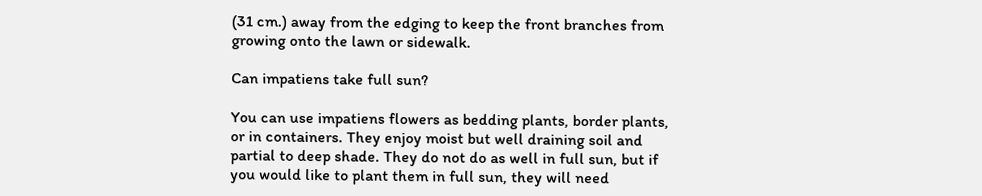(31 cm.) away from the edging to keep the front branches from growing onto the lawn or sidewalk.

Can impatiens take full sun?

You can use impatiens flowers as bedding plants, border plants, or in containers. They enjoy moist but well draining soil and partial to deep shade. They do not do as well in full sun, but if you would like to plant them in full sun, they will need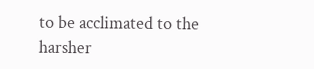to be acclimated to the harsher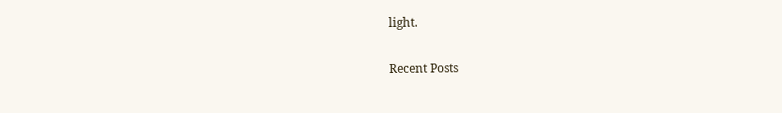light.

Recent Posts